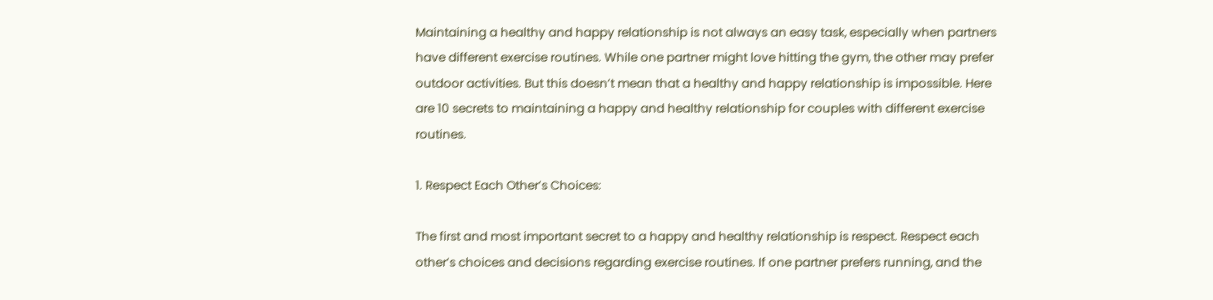Maintaining a healthy and happy relationship is not always an easy task, especially when partners have different exercise routines. While one partner might love hitting the gym, the other may prefer outdoor activities. But this doesn’t mean that a healthy and happy relationship is impossible. Here are 10 secrets to maintaining a happy and healthy relationship for couples with different exercise routines.

1. Respect Each Other’s Choices:

The first and most important secret to a happy and healthy relationship is respect. Respect each other’s choices and decisions regarding exercise routines. If one partner prefers running, and the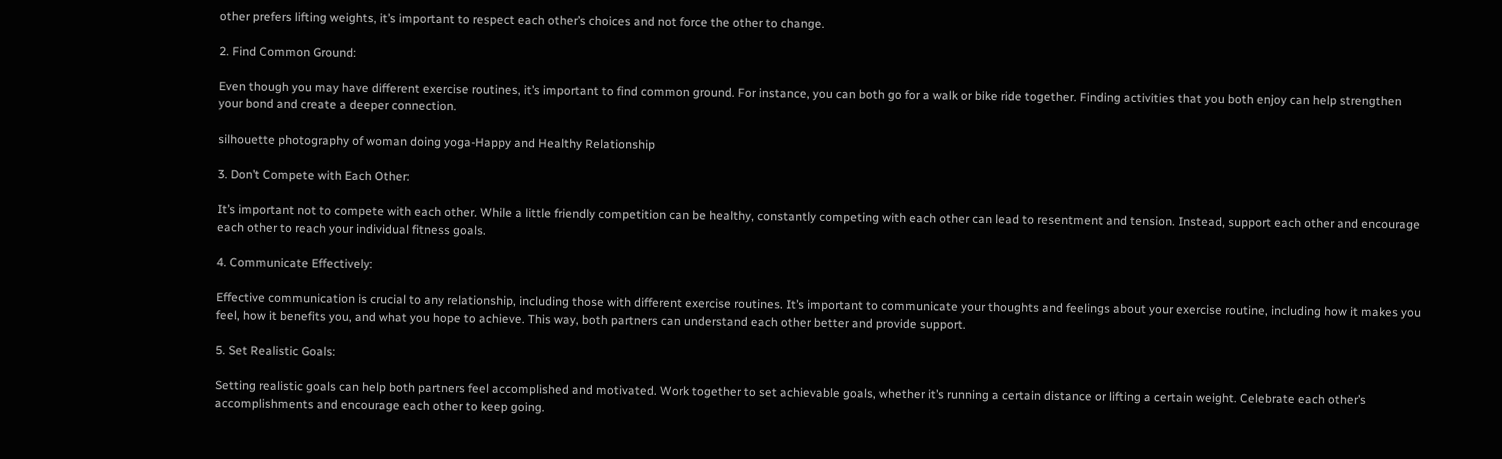other prefers lifting weights, it’s important to respect each other’s choices and not force the other to change.

2. Find Common Ground:

Even though you may have different exercise routines, it’s important to find common ground. For instance, you can both go for a walk or bike ride together. Finding activities that you both enjoy can help strengthen your bond and create a deeper connection.

silhouette photography of woman doing yoga-Happy and Healthy Relationship

3. Don’t Compete with Each Other:

It’s important not to compete with each other. While a little friendly competition can be healthy, constantly competing with each other can lead to resentment and tension. Instead, support each other and encourage each other to reach your individual fitness goals.

4. Communicate Effectively:

Effective communication is crucial to any relationship, including those with different exercise routines. It’s important to communicate your thoughts and feelings about your exercise routine, including how it makes you feel, how it benefits you, and what you hope to achieve. This way, both partners can understand each other better and provide support.

5. Set Realistic Goals:

Setting realistic goals can help both partners feel accomplished and motivated. Work together to set achievable goals, whether it’s running a certain distance or lifting a certain weight. Celebrate each other’s accomplishments and encourage each other to keep going.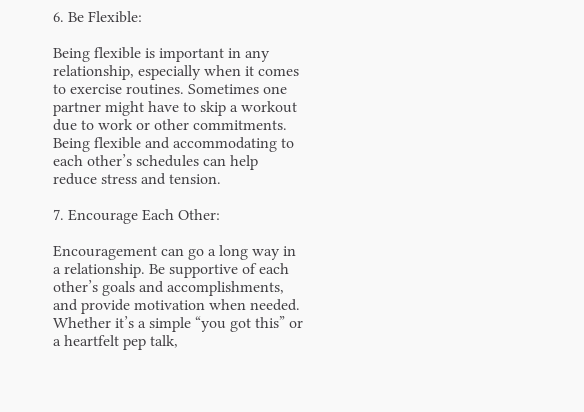6. Be Flexible:

Being flexible is important in any relationship, especially when it comes to exercise routines. Sometimes one partner might have to skip a workout due to work or other commitments. Being flexible and accommodating to each other’s schedules can help reduce stress and tension.

7. Encourage Each Other:

Encouragement can go a long way in a relationship. Be supportive of each other’s goals and accomplishments, and provide motivation when needed. Whether it’s a simple “you got this” or a heartfelt pep talk,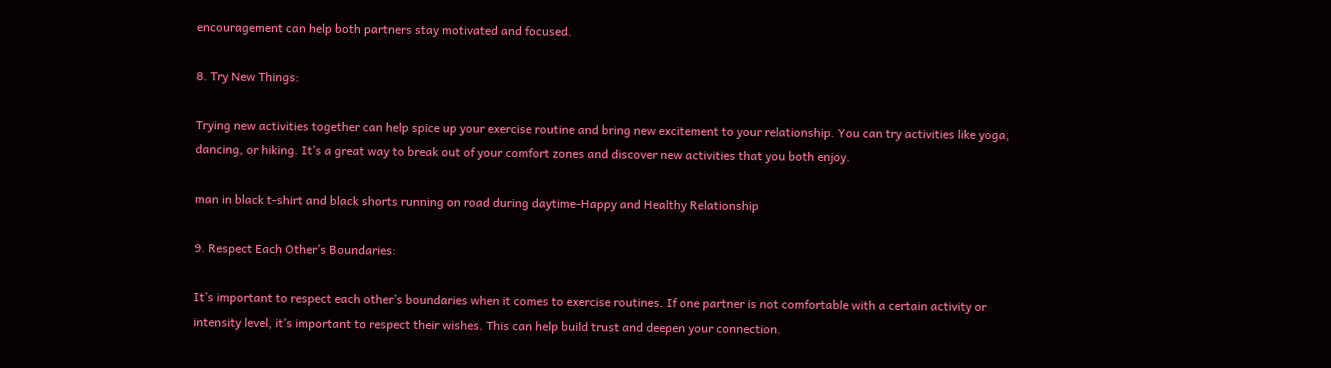encouragement can help both partners stay motivated and focused.

8. Try New Things:

Trying new activities together can help spice up your exercise routine and bring new excitement to your relationship. You can try activities like yoga, dancing, or hiking. It’s a great way to break out of your comfort zones and discover new activities that you both enjoy.

man in black t-shirt and black shorts running on road during daytime-Happy and Healthy Relationship

9. Respect Each Other’s Boundaries:

It’s important to respect each other’s boundaries when it comes to exercise routines. If one partner is not comfortable with a certain activity or intensity level, it’s important to respect their wishes. This can help build trust and deepen your connection.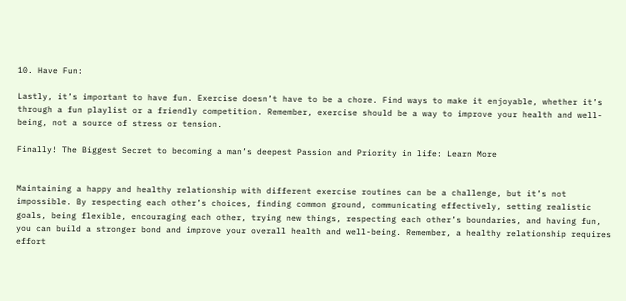10. Have Fun:

Lastly, it’s important to have fun. Exercise doesn’t have to be a chore. Find ways to make it enjoyable, whether it’s through a fun playlist or a friendly competition. Remember, exercise should be a way to improve your health and well-being, not a source of stress or tension.

Finally! The Biggest Secret to becoming a man’s deepest Passion and Priority in life: Learn More


Maintaining a happy and healthy relationship with different exercise routines can be a challenge, but it’s not impossible. By respecting each other’s choices, finding common ground, communicating effectively, setting realistic goals, being flexible, encouraging each other, trying new things, respecting each other’s boundaries, and having fun, you can build a stronger bond and improve your overall health and well-being. Remember, a healthy relationship requires effort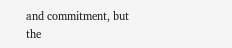and commitment, but the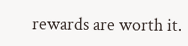rewards are worth it.